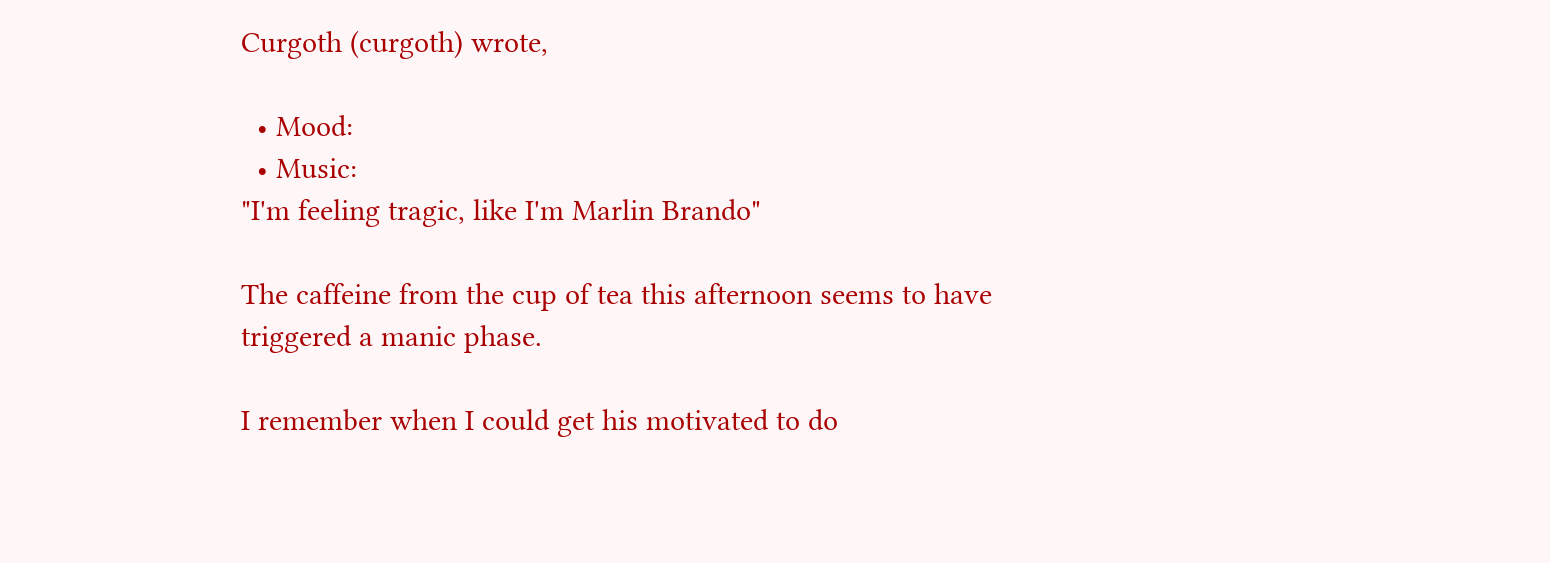Curgoth (curgoth) wrote,

  • Mood:
  • Music:
"I'm feeling tragic, like I'm Marlin Brando"

The caffeine from the cup of tea this afternoon seems to have triggered a manic phase.

I remember when I could get his motivated to do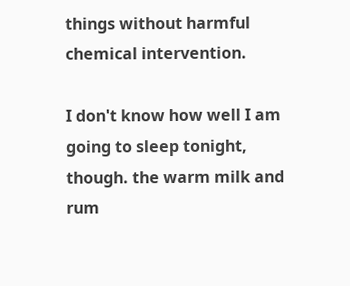things without harmful chemical intervention.

I don't know how well I am going to sleep tonight, though. the warm milk and rum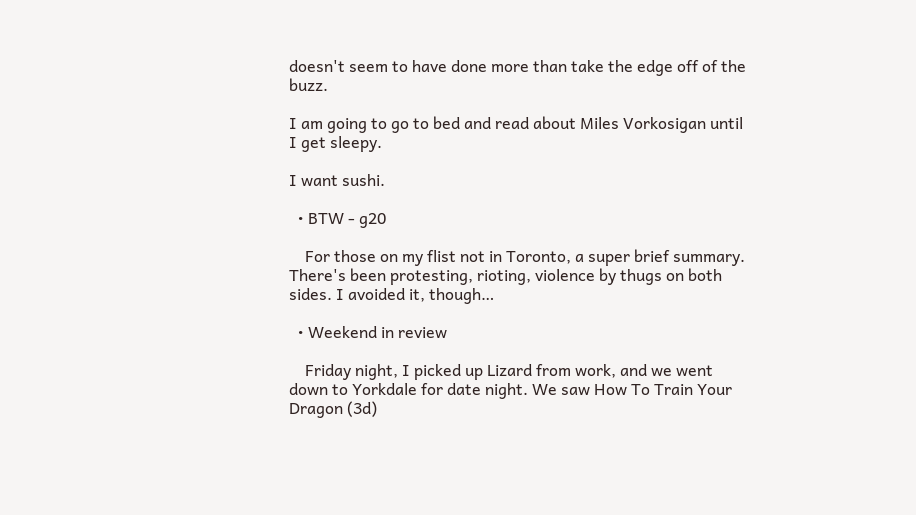doesn't seem to have done more than take the edge off of the buzz.

I am going to go to bed and read about Miles Vorkosigan until I get sleepy.

I want sushi.

  • BTW - g20

    For those on my flist not in Toronto, a super brief summary. There's been protesting, rioting, violence by thugs on both sides. I avoided it, though…

  • Weekend in review

    Friday night, I picked up Lizard from work, and we went down to Yorkdale for date night. We saw How To Train Your Dragon (3d)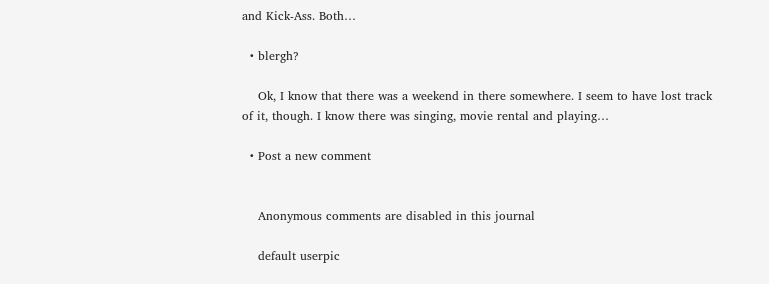and Kick-Ass. Both…

  • blergh?

    Ok, I know that there was a weekend in there somewhere. I seem to have lost track of it, though. I know there was singing, movie rental and playing…

  • Post a new comment


    Anonymous comments are disabled in this journal

    default userpic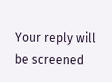Your reply will be screened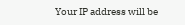Your IP address will be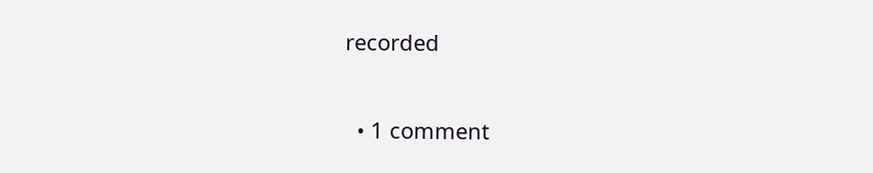recorded

  • 1 comment